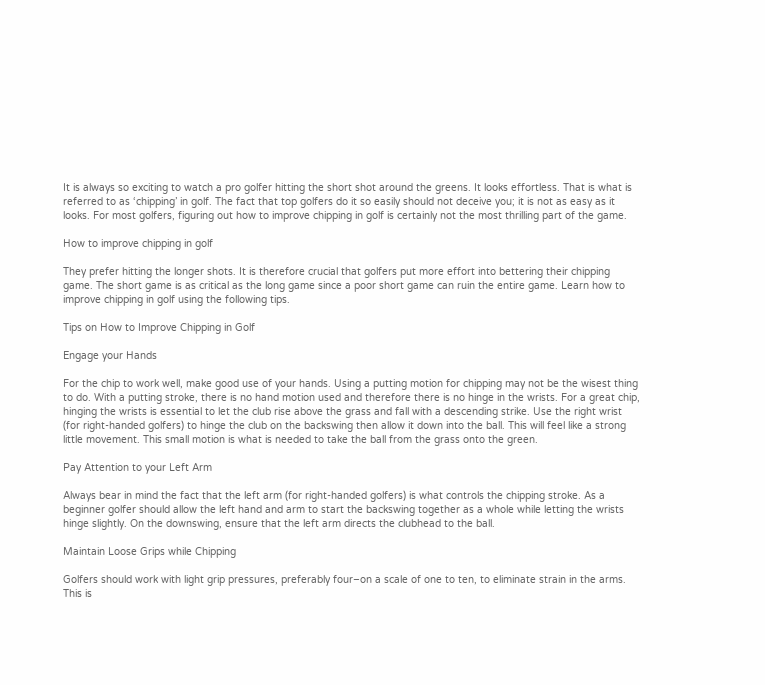It is always so exciting to watch a pro golfer hitting the short shot around the greens. It looks effortless. That is what is referred to as ‘chipping’ in golf. The fact that top golfers do it so easily should not deceive you; it is not as easy as it looks. For most golfers, figuring out how to improve chipping in golf is certainly not the most thrilling part of the game.

How to improve chipping in golf

They prefer hitting the longer shots. It is therefore crucial that golfers put more effort into bettering their chipping game. The short game is as critical as the long game since a poor short game can ruin the entire game. Learn how to improve chipping in golf using the following tips.

Tips on How to Improve Chipping in Golf

Engage your Hands

For the chip to work well, make good use of your hands. Using a putting motion for chipping may not be the wisest thing to do. With a putting stroke, there is no hand motion used and therefore there is no hinge in the wrists. For a great chip, hinging the wrists is essential to let the club rise above the grass and fall with a descending strike. Use the right wrist (for right-handed golfers) to hinge the club on the backswing then allow it down into the ball. This will feel like a strong little movement. This small motion is what is needed to take the ball from the grass onto the green.

Pay Attention to your Left Arm

Always bear in mind the fact that the left arm (for right-handed golfers) is what controls the chipping stroke. As a beginner golfer should allow the left hand and arm to start the backswing together as a whole while letting the wrists hinge slightly. On the downswing, ensure that the left arm directs the clubhead to the ball.

Maintain Loose Grips while Chipping

Golfers should work with light grip pressures, preferably four–on a scale of one to ten, to eliminate strain in the arms. This is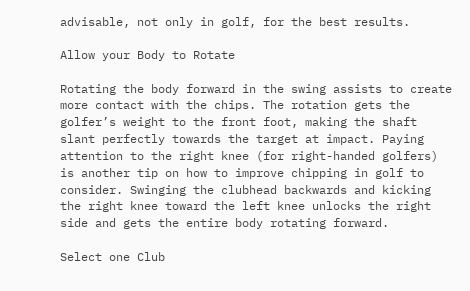advisable, not only in golf, for the best results.

Allow your Body to Rotate

Rotating the body forward in the swing assists to create more contact with the chips. The rotation gets the golfer’s weight to the front foot, making the shaft slant perfectly towards the target at impact. Paying attention to the right knee (for right-handed golfers) is another tip on how to improve chipping in golf to consider. Swinging the clubhead backwards and kicking the right knee toward the left knee unlocks the right side and gets the entire body rotating forward.

Select one Club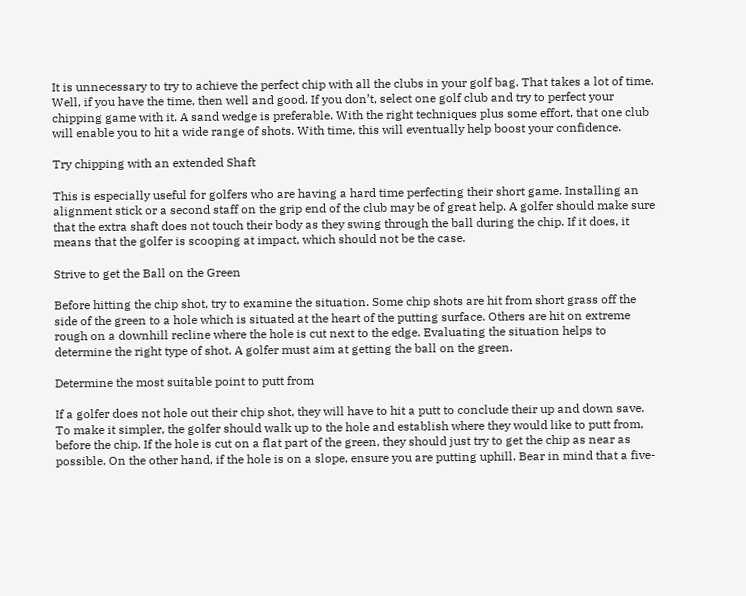It is unnecessary to try to achieve the perfect chip with all the clubs in your golf bag. That takes a lot of time. Well, if you have the time, then well and good. If you don’t, select one golf club and try to perfect your chipping game with it. A sand wedge is preferable. With the right techniques plus some effort, that one club will enable you to hit a wide range of shots. With time, this will eventually help boost your confidence.

Try chipping with an extended Shaft

This is especially useful for golfers who are having a hard time perfecting their short game. Installing an alignment stick or a second staff on the grip end of the club may be of great help. A golfer should make sure that the extra shaft does not touch their body as they swing through the ball during the chip. If it does, it means that the golfer is scooping at impact, which should not be the case.

Strive to get the Ball on the Green

Before hitting the chip shot, try to examine the situation. Some chip shots are hit from short grass off the side of the green to a hole which is situated at the heart of the putting surface. Others are hit on extreme rough on a downhill recline where the hole is cut next to the edge. Evaluating the situation helps to determine the right type of shot. A golfer must aim at getting the ball on the green.

Determine the most suitable point to putt from

If a golfer does not hole out their chip shot, they will have to hit a putt to conclude their up and down save. To make it simpler, the golfer should walk up to the hole and establish where they would like to putt from, before the chip. If the hole is cut on a flat part of the green, they should just try to get the chip as near as possible. On the other hand, if the hole is on a slope, ensure you are putting uphill. Bear in mind that a five-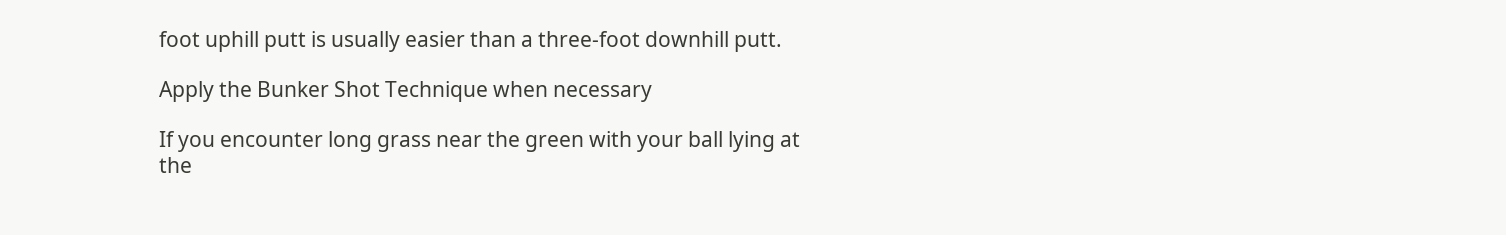foot uphill putt is usually easier than a three-foot downhill putt.

Apply the Bunker Shot Technique when necessary

If you encounter long grass near the green with your ball lying at the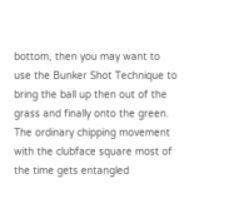bottom, then you may want to use the Bunker Shot Technique to bring the ball up then out of the grass and finally onto the green. The ordinary chipping movement with the clubface square most of the time gets entangled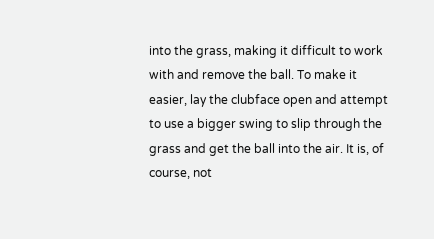into the grass, making it difficult to work with and remove the ball. To make it easier, lay the clubface open and attempt to use a bigger swing to slip through the grass and get the ball into the air. It is, of course, not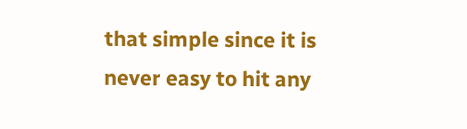that simple since it is never easy to hit any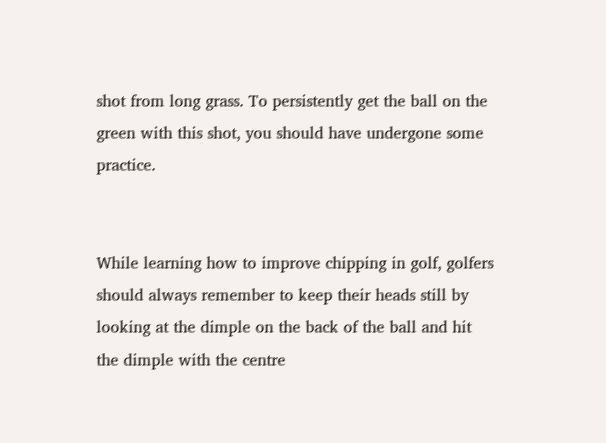shot from long grass. To persistently get the ball on the green with this shot, you should have undergone some practice.


While learning how to improve chipping in golf, golfers should always remember to keep their heads still by looking at the dimple on the back of the ball and hit the dimple with the centre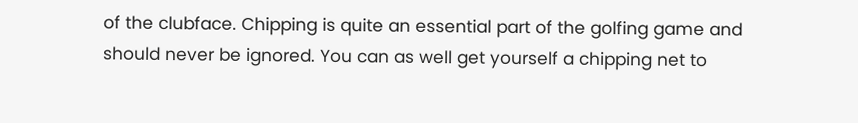of the clubface. Chipping is quite an essential part of the golfing game and should never be ignored. You can as well get yourself a chipping net to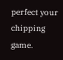perfect your chipping game.